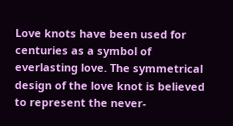Love knots have been used for centuries as a symbol of everlasting love. The symmetrical design of the love knot is believed to represent the never-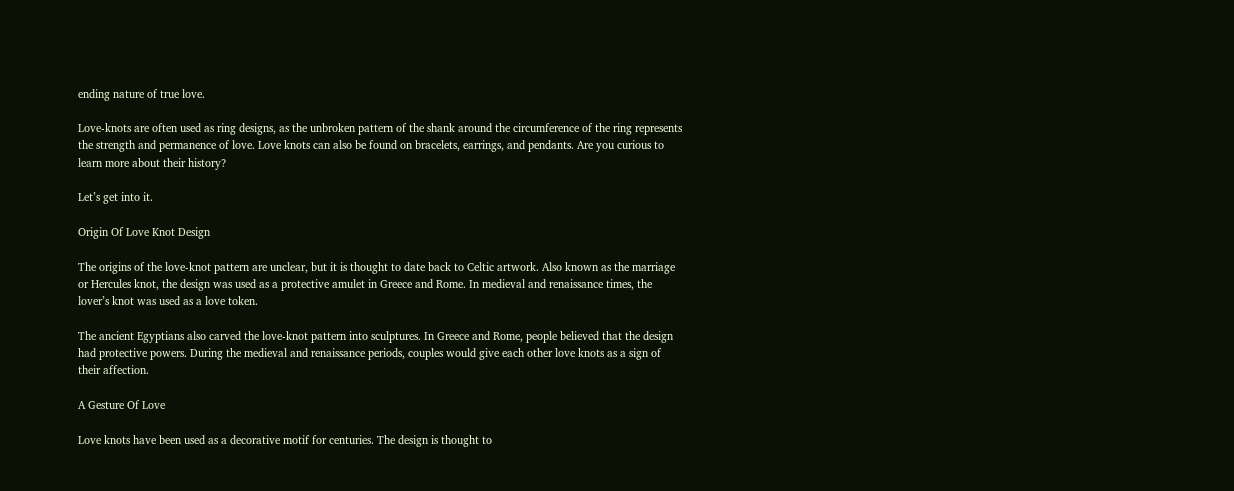ending nature of true love.

Love-knots are often used as ring designs, as the unbroken pattern of the shank around the circumference of the ring represents the strength and permanence of love. Love knots can also be found on bracelets, earrings, and pendants. Are you curious to learn more about their history?

Let’s get into it.

Origin Of Love Knot Design

The origins of the love-knot pattern are unclear, but it is thought to date back to Celtic artwork. Also known as the marriage or Hercules knot, the design was used as a protective amulet in Greece and Rome. In medieval and renaissance times, the lover’s knot was used as a love token.

The ancient Egyptians also carved the love-knot pattern into sculptures. In Greece and Rome, people believed that the design had protective powers. During the medieval and renaissance periods, couples would give each other love knots as a sign of their affection.

A Gesture Of Love

Love knots have been used as a decorative motif for centuries. The design is thought to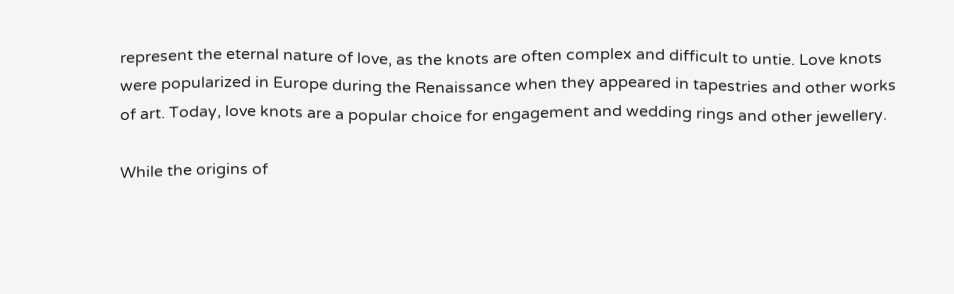represent the eternal nature of love, as the knots are often complex and difficult to untie. Love knots were popularized in Europe during the Renaissance when they appeared in tapestries and other works of art. Today, love knots are a popular choice for engagement and wedding rings and other jewellery.

While the origins of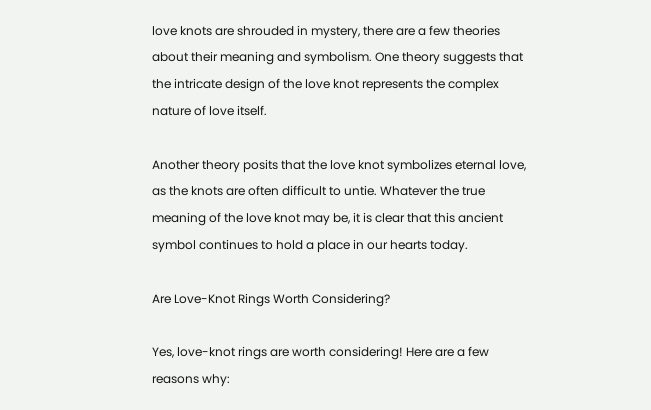love knots are shrouded in mystery, there are a few theories about their meaning and symbolism. One theory suggests that the intricate design of the love knot represents the complex nature of love itself.

Another theory posits that the love knot symbolizes eternal love, as the knots are often difficult to untie. Whatever the true meaning of the love knot may be, it is clear that this ancient symbol continues to hold a place in our hearts today.

Are Love-Knot Rings Worth Considering?

Yes, love-knot rings are worth considering! Here are a few reasons why: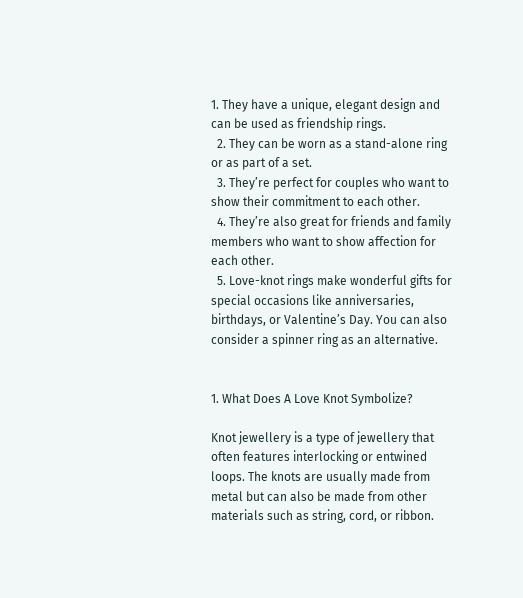1. They have a unique, elegant design and can be used as friendship rings.
  2. They can be worn as a stand-alone ring or as part of a set.
  3. They’re perfect for couples who want to show their commitment to each other.
  4. They’re also great for friends and family members who want to show affection for each other.
  5. Love-knot rings make wonderful gifts for special occasions like anniversaries, birthdays, or Valentine’s Day. You can also consider a spinner ring as an alternative.


1. What Does A Love Knot Symbolize?

Knot jewellery is a type of jewellery that often features interlocking or entwined loops. The knots are usually made from metal but can also be made from other materials such as string, cord, or ribbon.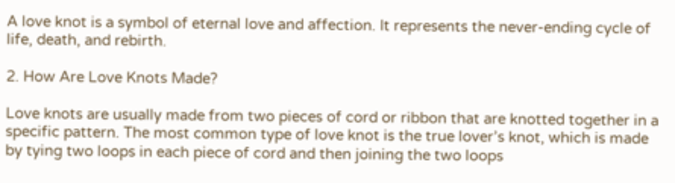A love knot is a symbol of eternal love and affection. It represents the never-ending cycle of life, death, and rebirth.

2. How Are Love Knots Made?

Love knots are usually made from two pieces of cord or ribbon that are knotted together in a specific pattern. The most common type of love knot is the true lover’s knot, which is made by tying two loops in each piece of cord and then joining the two loops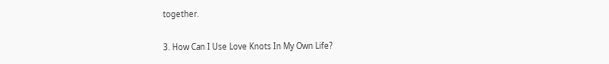together.

3. How Can I Use Love Knots In My Own Life?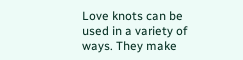Love knots can be used in a variety of ways. They make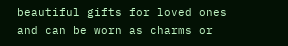beautiful gifts for loved ones and can be worn as charms or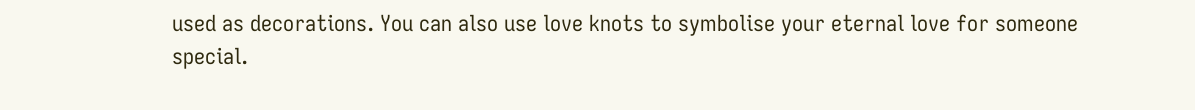used as decorations. You can also use love knots to symbolise your eternal love for someone special.